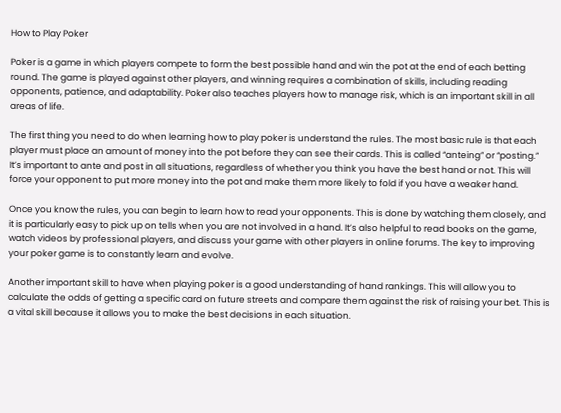How to Play Poker

Poker is a game in which players compete to form the best possible hand and win the pot at the end of each betting round. The game is played against other players, and winning requires a combination of skills, including reading opponents, patience, and adaptability. Poker also teaches players how to manage risk, which is an important skill in all areas of life.

The first thing you need to do when learning how to play poker is understand the rules. The most basic rule is that each player must place an amount of money into the pot before they can see their cards. This is called “anteing” or “posting.” It’s important to ante and post in all situations, regardless of whether you think you have the best hand or not. This will force your opponent to put more money into the pot and make them more likely to fold if you have a weaker hand.

Once you know the rules, you can begin to learn how to read your opponents. This is done by watching them closely, and it is particularly easy to pick up on tells when you are not involved in a hand. It’s also helpful to read books on the game, watch videos by professional players, and discuss your game with other players in online forums. The key to improving your poker game is to constantly learn and evolve.

Another important skill to have when playing poker is a good understanding of hand rankings. This will allow you to calculate the odds of getting a specific card on future streets and compare them against the risk of raising your bet. This is a vital skill because it allows you to make the best decisions in each situation.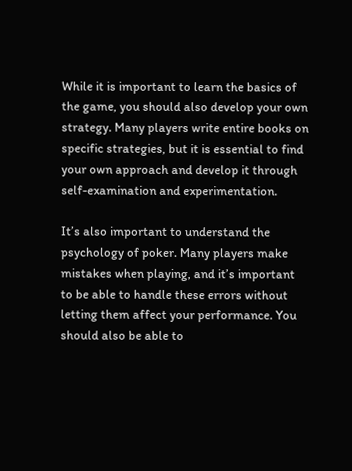While it is important to learn the basics of the game, you should also develop your own strategy. Many players write entire books on specific strategies, but it is essential to find your own approach and develop it through self-examination and experimentation.

It’s also important to understand the psychology of poker. Many players make mistakes when playing, and it’s important to be able to handle these errors without letting them affect your performance. You should also be able to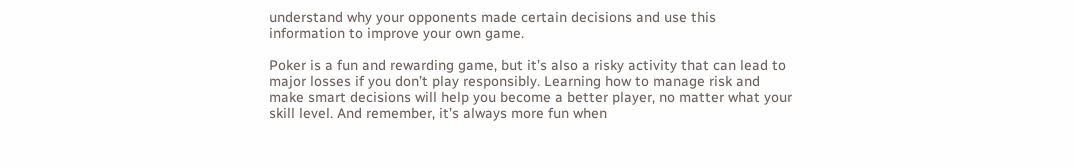understand why your opponents made certain decisions and use this information to improve your own game.

Poker is a fun and rewarding game, but it’s also a risky activity that can lead to major losses if you don’t play responsibly. Learning how to manage risk and make smart decisions will help you become a better player, no matter what your skill level. And remember, it’s always more fun when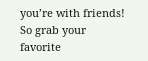you’re with friends! So grab your favorite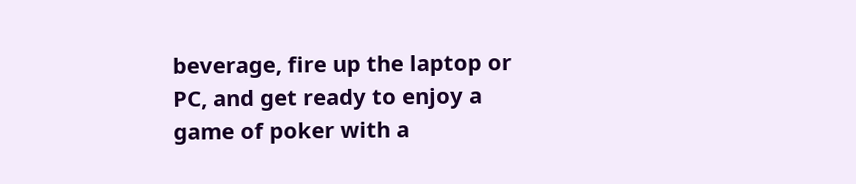beverage, fire up the laptop or PC, and get ready to enjoy a game of poker with a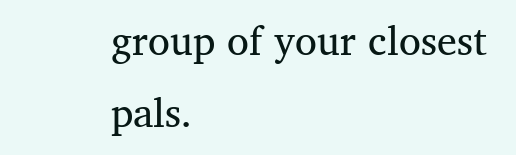group of your closest pals.